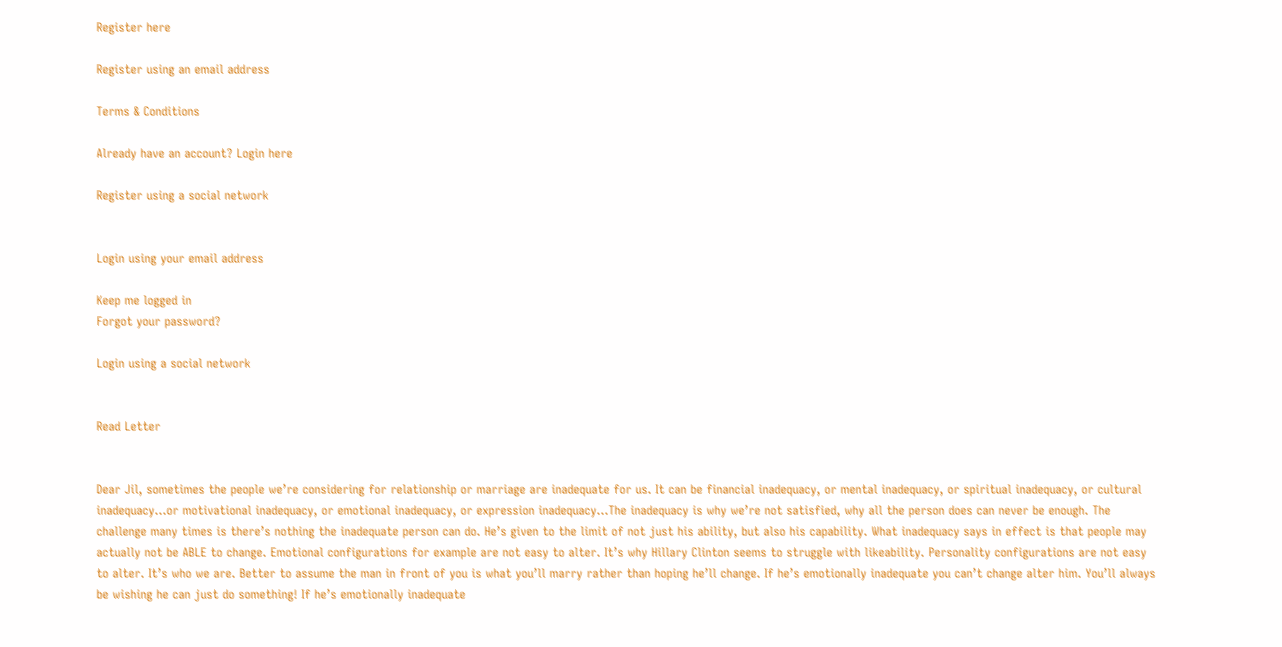Register here

Register using an email address

Terms & Conditions

Already have an account? Login here

Register using a social network


Login using your email address

Keep me logged in
Forgot your password?

Login using a social network


Read Letter


Dear Jil, sometimes the people we’re considering for relationship or marriage are inadequate for us. It can be financial inadequacy, or mental inadequacy, or spiritual inadequacy, or cultural inadequacy…or motivational inadequacy, or emotional inadequacy, or expression inadequacy…The inadequacy is why we’re not satisfied, why all the person does can never be enough. The challenge many times is there’s nothing the inadequate person can do. He’s given to the limit of not just his ability, but also his capability. What inadequacy says in effect is that people may actually not be ABLE to change. Emotional configurations for example are not easy to alter. It’s why Hillary Clinton seems to struggle with likeability. Personality configurations are not easy to alter. It’s who we are. Better to assume the man in front of you is what you’ll marry rather than hoping he’ll change. If he’s emotionally inadequate you can’t change alter him. You’ll always be wishing he can just do something! If he’s emotionally inadequate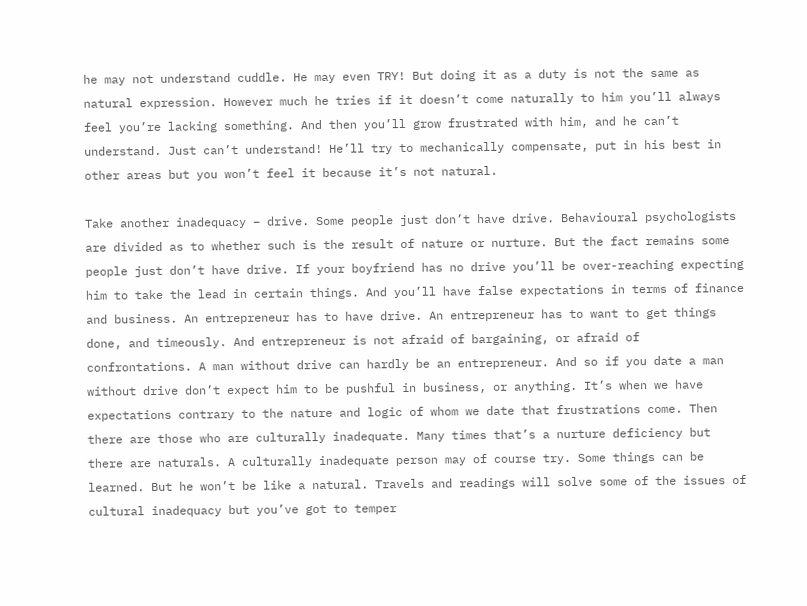he may not understand cuddle. He may even TRY! But doing it as a duty is not the same as natural expression. However much he tries if it doesn’t come naturally to him you’ll always feel you’re lacking something. And then you’ll grow frustrated with him, and he can’t understand. Just can’t understand! He’ll try to mechanically compensate, put in his best in other areas but you won’t feel it because it’s not natural.

Take another inadequacy – drive. Some people just don’t have drive. Behavioural psychologists are divided as to whether such is the result of nature or nurture. But the fact remains some people just don’t have drive. If your boyfriend has no drive you’ll be over-reaching expecting him to take the lead in certain things. And you’ll have false expectations in terms of finance and business. An entrepreneur has to have drive. An entrepreneur has to want to get things done, and timeously. And entrepreneur is not afraid of bargaining, or afraid of confrontations. A man without drive can hardly be an entrepreneur. And so if you date a man without drive don’t expect him to be pushful in business, or anything. It’s when we have expectations contrary to the nature and logic of whom we date that frustrations come. Then there are those who are culturally inadequate. Many times that’s a nurture deficiency but there are naturals. A culturally inadequate person may of course try. Some things can be learned. But he won’t be like a natural. Travels and readings will solve some of the issues of cultural inadequacy but you’ve got to temper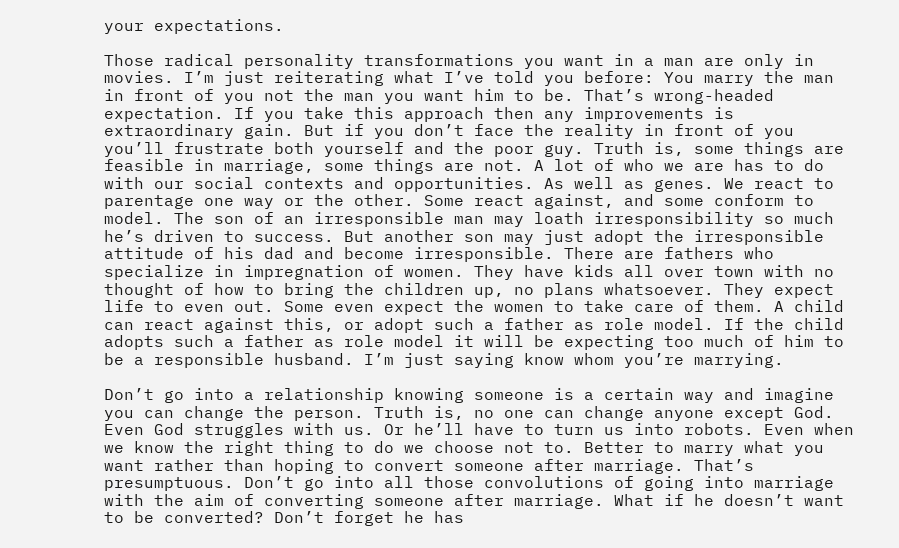your expectations.

Those radical personality transformations you want in a man are only in movies. I’m just reiterating what I’ve told you before: You marry the man in front of you not the man you want him to be. That’s wrong-headed expectation. If you take this approach then any improvements is extraordinary gain. But if you don’t face the reality in front of you you’ll frustrate both yourself and the poor guy. Truth is, some things are feasible in marriage, some things are not. A lot of who we are has to do with our social contexts and opportunities. As well as genes. We react to parentage one way or the other. Some react against, and some conform to model. The son of an irresponsible man may loath irresponsibility so much he’s driven to success. But another son may just adopt the irresponsible attitude of his dad and become irresponsible. There are fathers who specialize in impregnation of women. They have kids all over town with no thought of how to bring the children up, no plans whatsoever. They expect life to even out. Some even expect the women to take care of them. A child can react against this, or adopt such a father as role model. If the child adopts such a father as role model it will be expecting too much of him to be a responsible husband. I’m just saying know whom you’re marrying.

Don’t go into a relationship knowing someone is a certain way and imagine you can change the person. Truth is, no one can change anyone except God. Even God struggles with us. Or he’ll have to turn us into robots. Even when we know the right thing to do we choose not to. Better to marry what you want rather than hoping to convert someone after marriage. That’s presumptuous. Don’t go into all those convolutions of going into marriage with the aim of converting someone after marriage. What if he doesn’t want to be converted? Don’t forget he has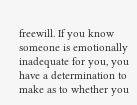freewill. If you know someone is emotionally inadequate for you, you have a determination to make as to whether you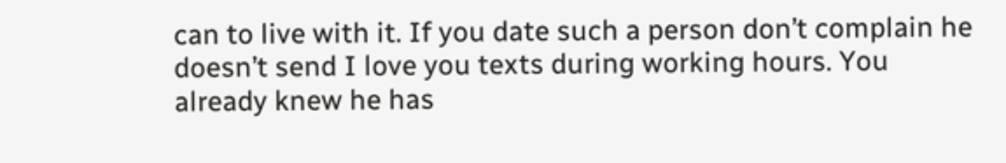can to live with it. If you date such a person don’t complain he doesn’t send I love you texts during working hours. You already knew he has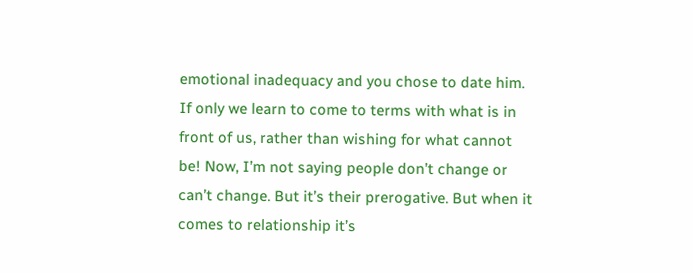emotional inadequacy and you chose to date him. If only we learn to come to terms with what is in front of us, rather than wishing for what cannot be! Now, I’m not saying people don’t change or can’t change. But it’s their prerogative. But when it comes to relationship it’s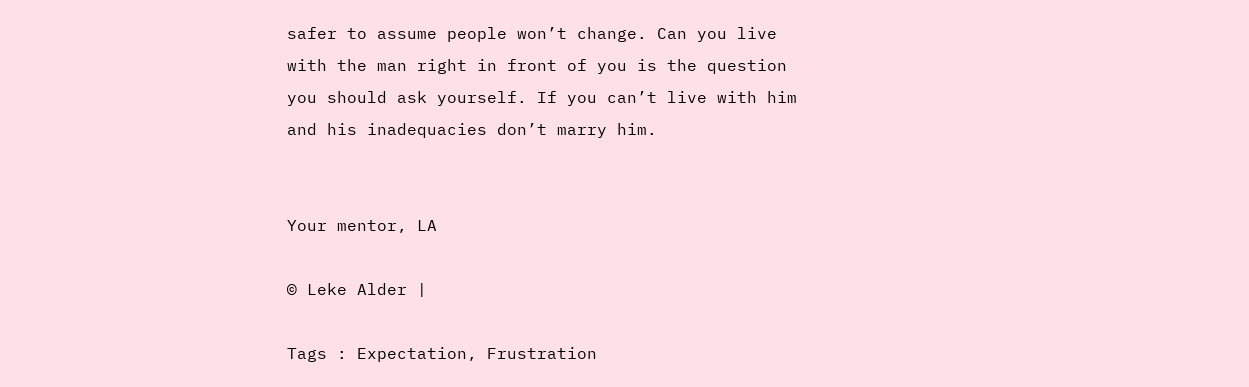safer to assume people won’t change. Can you live with the man right in front of you is the question you should ask yourself. If you can’t live with him and his inadequacies don’t marry him.


Your mentor, LA

© Leke Alder |

Tags : Expectation, Frustration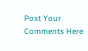Post Your Comments Here